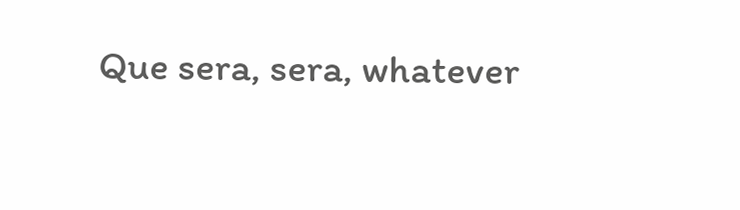Que sera, sera, whatever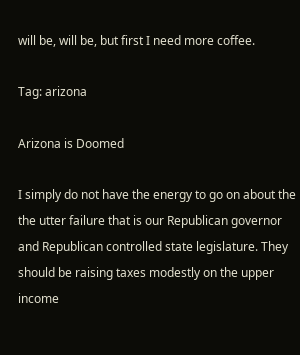will be, will be, but first I need more coffee.

Tag: arizona

Arizona is Doomed

I simply do not have the energy to go on about the the utter failure that is our Republican governor and Republican controlled state legislature. They should be raising taxes modestly on the upper income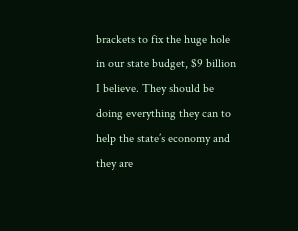brackets to fix the huge hole in our state budget, $9 billion I believe. They should be doing everything they can to help the state’s economy and they are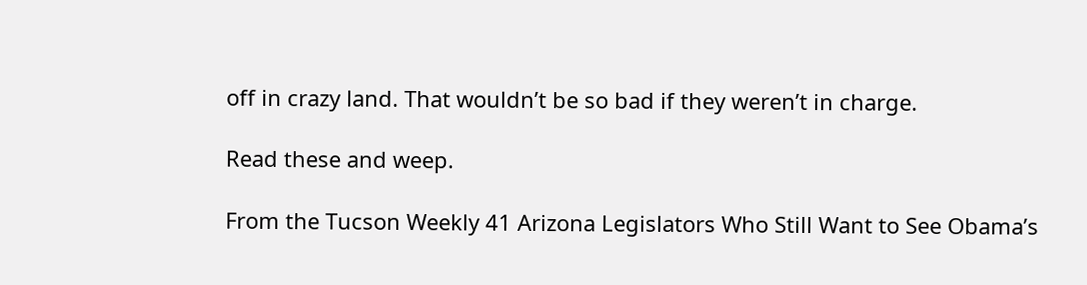off in crazy land. That wouldn’t be so bad if they weren’t in charge.

Read these and weep.

From the Tucson Weekly 41 Arizona Legislators Who Still Want to See Obama’s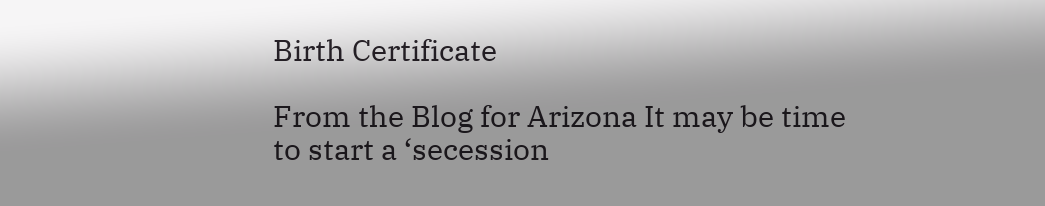Birth Certificate

From the Blog for Arizona It may be time to start a ‘secession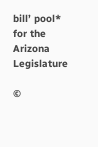bill’ pool* for the Arizona Legislature

©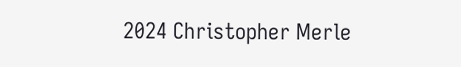2024 Christopher Merle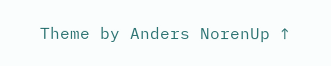Theme by Anders NorenUp ↑